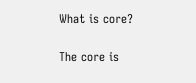What is core?

The core is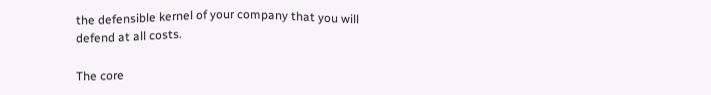the defensible kernel of your company that you will defend at all costs.

The core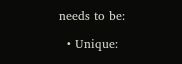needs to be:

  • Unique: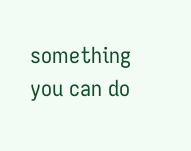something you can do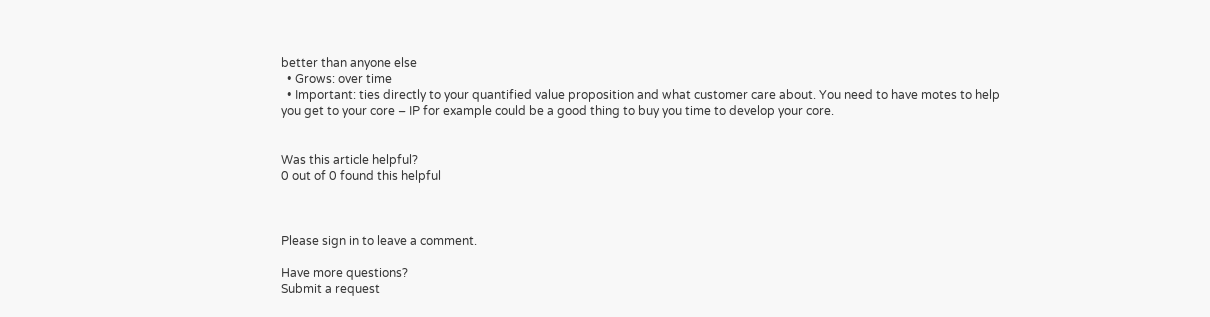better than anyone else
  • Grows: over time
  • Important: ties directly to your quantified value proposition and what customer care about. You need to have motes to help you get to your core – IP for example could be a good thing to buy you time to develop your core.


Was this article helpful?
0 out of 0 found this helpful



Please sign in to leave a comment.

Have more questions?
Submit a request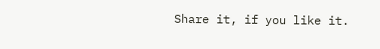Share it, if you like it.